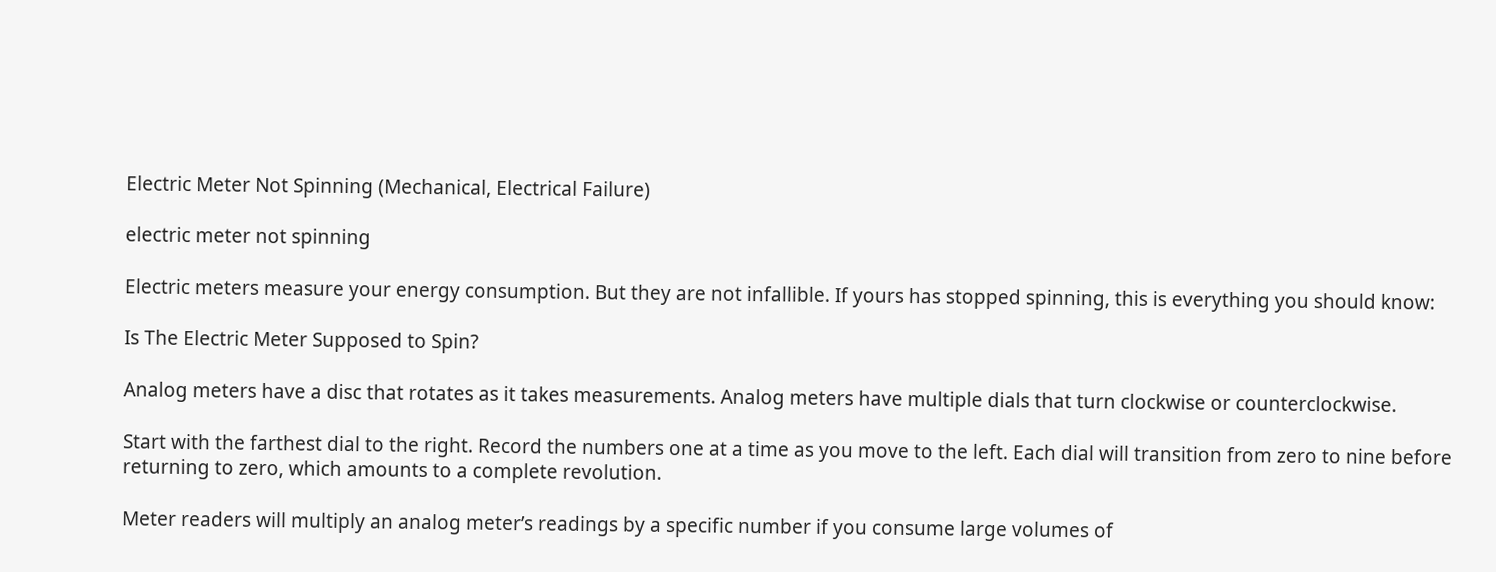Electric Meter Not Spinning (Mechanical, Electrical Failure)

electric meter not spinning

Electric meters measure your energy consumption. But they are not infallible. If yours has stopped spinning, this is everything you should know:

Is The Electric Meter Supposed to Spin?

Analog meters have a disc that rotates as it takes measurements. Analog meters have multiple dials that turn clockwise or counterclockwise.

Start with the farthest dial to the right. Record the numbers one at a time as you move to the left. Each dial will transition from zero to nine before returning to zero, which amounts to a complete revolution.

Meter readers will multiply an analog meter’s readings by a specific number if you consume large volumes of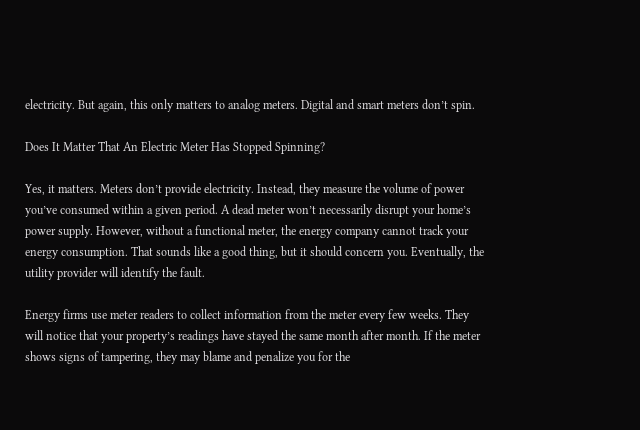electricity. But again, this only matters to analog meters. Digital and smart meters don’t spin.

Does It Matter That An Electric Meter Has Stopped Spinning?

Yes, it matters. Meters don’t provide electricity. Instead, they measure the volume of power you’ve consumed within a given period. A dead meter won’t necessarily disrupt your home’s power supply. However, without a functional meter, the energy company cannot track your energy consumption. That sounds like a good thing, but it should concern you. Eventually, the utility provider will identify the fault.

Energy firms use meter readers to collect information from the meter every few weeks. They will notice that your property’s readings have stayed the same month after month. If the meter shows signs of tampering, they may blame and penalize you for the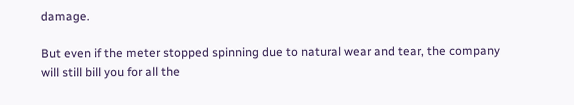damage.

But even if the meter stopped spinning due to natural wear and tear, the company will still bill you for all the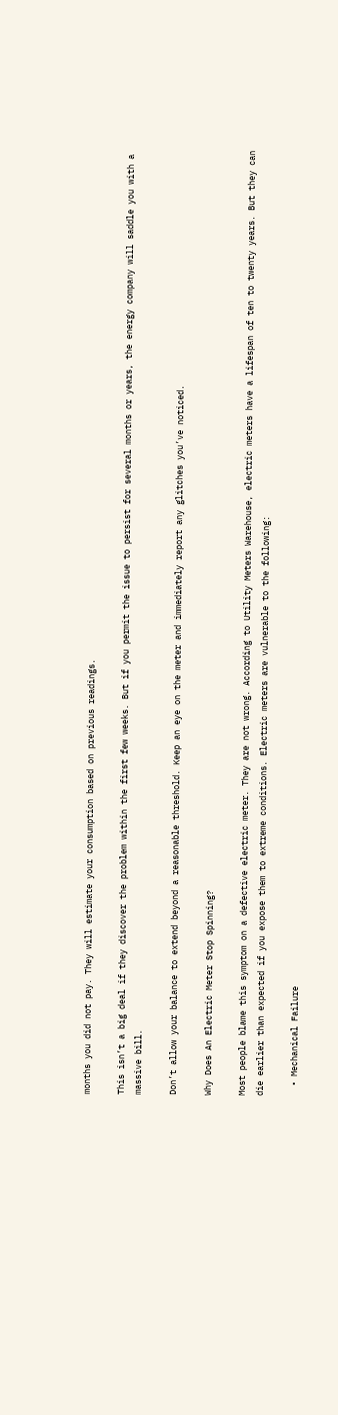months you did not pay. They will estimate your consumption based on previous readings.

This isn’t a big deal if they discover the problem within the first few weeks. But if you permit the issue to persist for several months or years, the energy company will saddle you with a massive bill.

Don’t allow your balance to extend beyond a reasonable threshold. Keep an eye on the meter and immediately report any glitches you’ve noticed.

Why Does An Electric Meter Stop Spinning?

Most people blame this symptom on a defective electric meter. They are not wrong. According to Utility Meters Warehouse, electric meters have a lifespan of ten to twenty years. But they can die earlier than expected if you expose them to extreme conditions. Electric meters are vulnerable to the following:

  • Mechanical Failure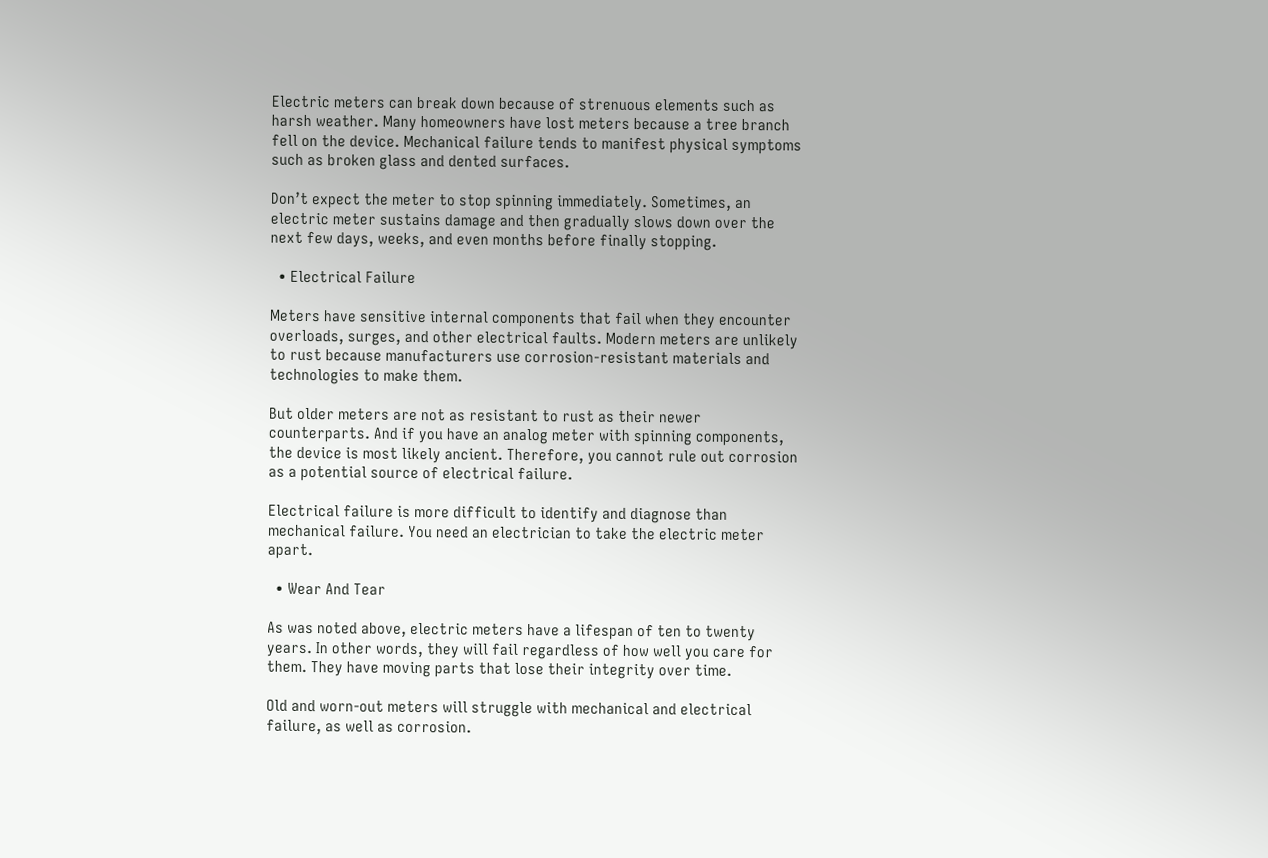Electric meters can break down because of strenuous elements such as harsh weather. Many homeowners have lost meters because a tree branch fell on the device. Mechanical failure tends to manifest physical symptoms such as broken glass and dented surfaces.

Don’t expect the meter to stop spinning immediately. Sometimes, an electric meter sustains damage and then gradually slows down over the next few days, weeks, and even months before finally stopping.

  • Electrical Failure

Meters have sensitive internal components that fail when they encounter overloads, surges, and other electrical faults. Modern meters are unlikely to rust because manufacturers use corrosion-resistant materials and technologies to make them.

But older meters are not as resistant to rust as their newer counterparts. And if you have an analog meter with spinning components, the device is most likely ancient. Therefore, you cannot rule out corrosion as a potential source of electrical failure.

Electrical failure is more difficult to identify and diagnose than mechanical failure. You need an electrician to take the electric meter apart.

  • Wear And Tear

As was noted above, electric meters have a lifespan of ten to twenty years. In other words, they will fail regardless of how well you care for them. They have moving parts that lose their integrity over time.

Old and worn-out meters will struggle with mechanical and electrical failure, as well as corrosion.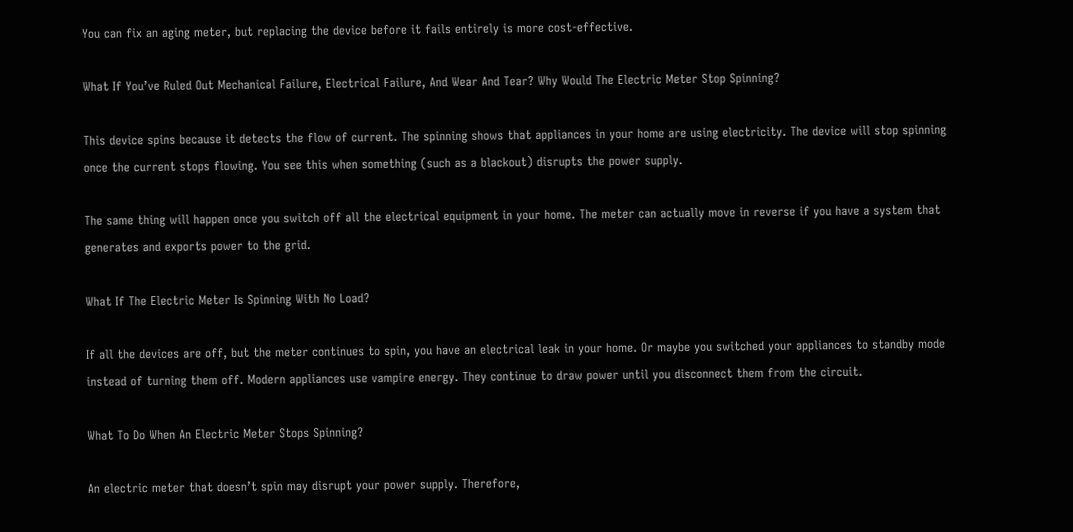You can fix an aging meter, but replacing the device before it fails entirely is more cost-effective.

What If You’ve Ruled Out Mechanical Failure, Electrical Failure, And Wear And Tear? Why Would The Electric Meter Stop Spinning?

This device spins because it detects the flow of current. The spinning shows that appliances in your home are using electricity. The device will stop spinning once the current stops flowing. You see this when something (such as a blackout) disrupts the power supply.

The same thing will happen once you switch off all the electrical equipment in your home. The meter can actually move in reverse if you have a system that generates and exports power to the grid.

What If The Electric Meter Is Spinning With No Load?

If all the devices are off, but the meter continues to spin, you have an electrical leak in your home. Or maybe you switched your appliances to standby mode instead of turning them off. Modern appliances use vampire energy. They continue to draw power until you disconnect them from the circuit.

What To Do When An Electric Meter Stops Spinning?

An electric meter that doesn’t spin may disrupt your power supply. Therefore,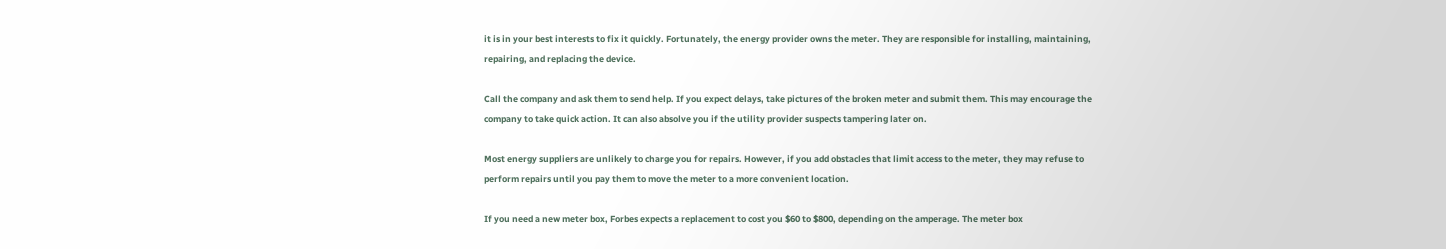it is in your best interests to fix it quickly. Fortunately, the energy provider owns the meter. They are responsible for installing, maintaining, repairing, and replacing the device.

Call the company and ask them to send help. If you expect delays, take pictures of the broken meter and submit them. This may encourage the company to take quick action. It can also absolve you if the utility provider suspects tampering later on.

Most energy suppliers are unlikely to charge you for repairs. However, if you add obstacles that limit access to the meter, they may refuse to perform repairs until you pay them to move the meter to a more convenient location.

If you need a new meter box, Forbes expects a replacement to cost you $60 to $800, depending on the amperage. The meter box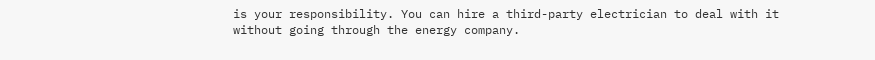is your responsibility. You can hire a third-party electrician to deal with it without going through the energy company.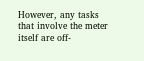However, any tasks that involve the meter itself are off-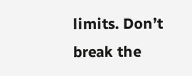limits. Don’t break the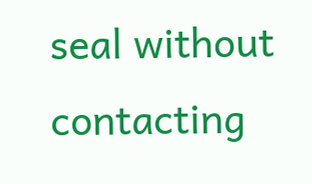seal without contacting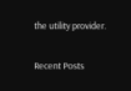the utility provider.

Recent Posts